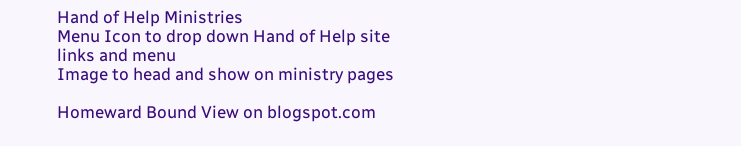Hand of Help Ministries
Menu Icon to drop down Hand of Help site links and menu
Image to head and show on ministry pages

Homeward Bound View on blogspot.com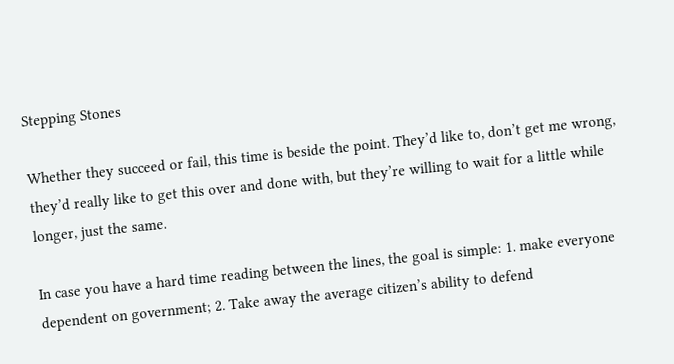Stepping Stones

Whether they succeed or fail, this time is beside the point. They’d like to, don’t get me wrong, they’d really like to get this over and done with, but they’re willing to wait for a little while longer, just the same.

In case you have a hard time reading between the lines, the goal is simple: 1. make everyone dependent on government; 2. Take away the average citizen’s ability to defend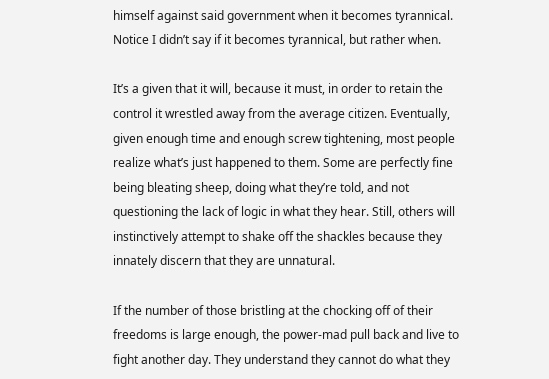himself against said government when it becomes tyrannical. Notice I didn’t say if it becomes tyrannical, but rather when.

It’s a given that it will, because it must, in order to retain the control it wrestled away from the average citizen. Eventually, given enough time and enough screw tightening, most people realize what’s just happened to them. Some are perfectly fine being bleating sheep, doing what they’re told, and not questioning the lack of logic in what they hear. Still, others will instinctively attempt to shake off the shackles because they innately discern that they are unnatural.

If the number of those bristling at the chocking off of their freedoms is large enough, the power-mad pull back and live to fight another day. They understand they cannot do what they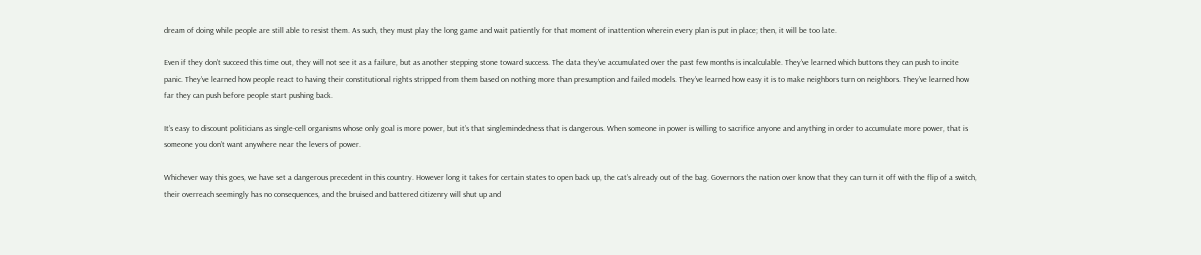dream of doing while people are still able to resist them. As such, they must play the long game and wait patiently for that moment of inattention wherein every plan is put in place; then, it will be too late.

Even if they don’t succeed this time out, they will not see it as a failure, but as another stepping stone toward success. The data they’ve accumulated over the past few months is incalculable. They’ve learned which buttons they can push to incite panic. They’ve learned how people react to having their constitutional rights stripped from them based on nothing more than presumption and failed models. They’ve learned how easy it is to make neighbors turn on neighbors. They’ve learned how far they can push before people start pushing back.

It’s easy to discount politicians as single-cell organisms whose only goal is more power, but it’s that singlemindedness that is dangerous. When someone in power is willing to sacrifice anyone and anything in order to accumulate more power, that is someone you don’t want anywhere near the levers of power.

Whichever way this goes, we have set a dangerous precedent in this country. However long it takes for certain states to open back up, the cat’s already out of the bag. Governors the nation over know that they can turn it off with the flip of a switch, their overreach seemingly has no consequences, and the bruised and battered citizenry will shut up and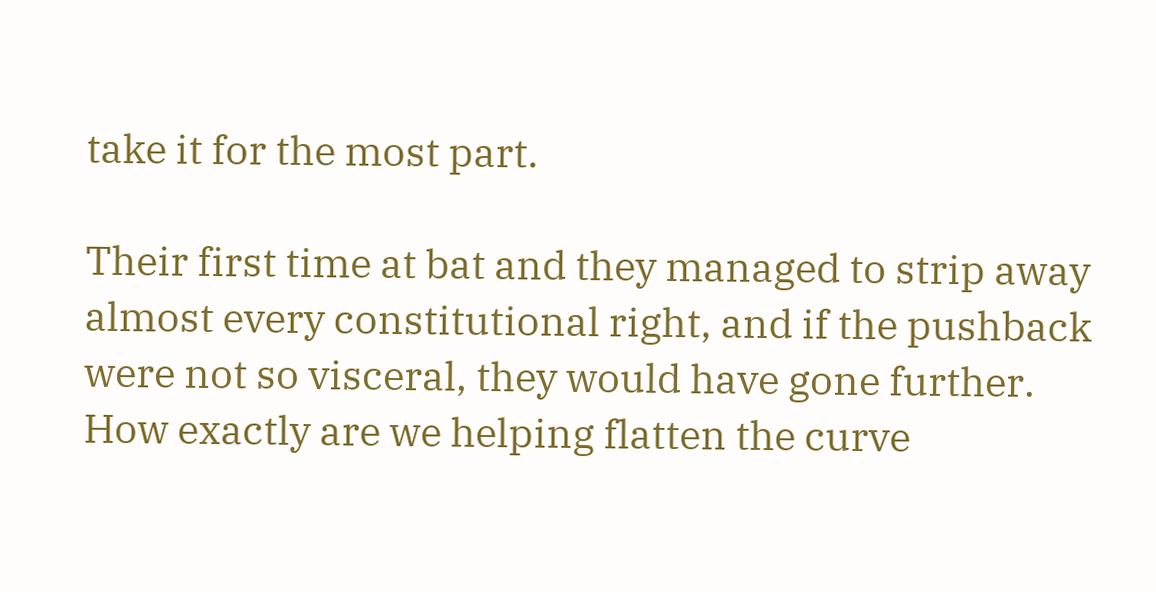take it for the most part.

Their first time at bat and they managed to strip away almost every constitutional right, and if the pushback were not so visceral, they would have gone further. How exactly are we helping flatten the curve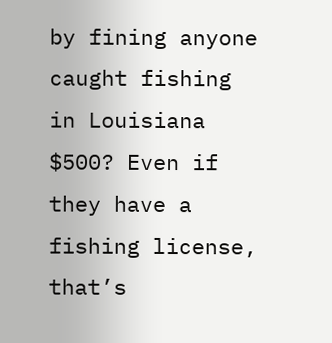by fining anyone caught fishing in Louisiana $500? Even if they have a fishing license, that’s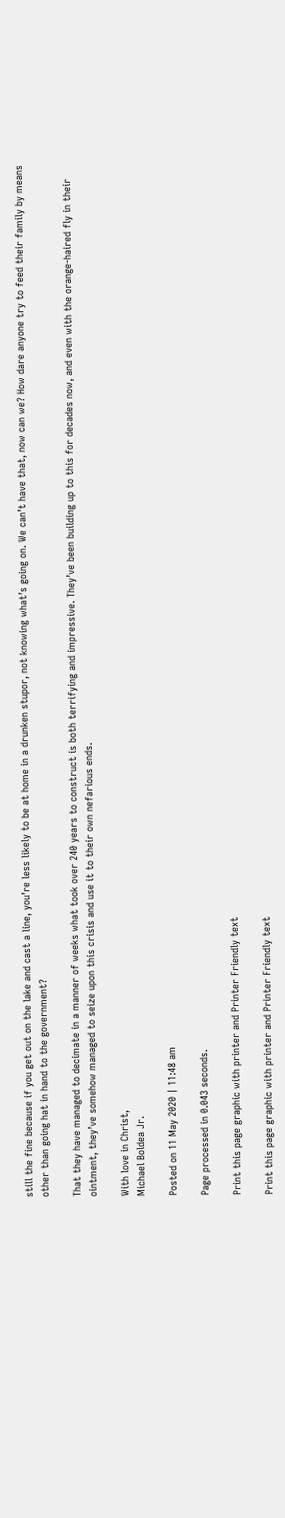still the fine because if you get out on the lake and cast a line, you’re less likely to be at home in a drunken stupor, not knowing what’s going on. We can’t have that, now can we? How dare anyone try to feed their family by means other than going hat in hand to the government?

That they have managed to decimate in a manner of weeks what took over 240 years to construct is both terrifying and impressive. They’ve been building up to this for decades now, and even with the orange-haired fly in their ointment, they’ve somehow managed to seize upon this crisis and use it to their own nefarious ends.

With love in Christ,
Michael Boldea Jr.

Posted on 11 May 2020 | 11:48 am

Page processed in 0.043 seconds.

Print this page graphic with printer and Printer Friendly text

Print this page graphic with printer and Printer Friendly text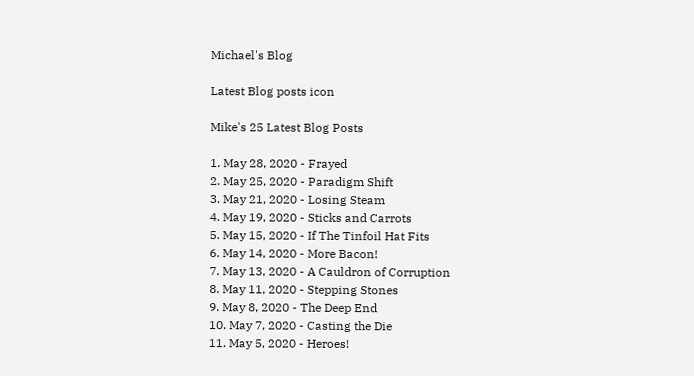Michael's Blog

Latest Blog posts icon

Mike's 25 Latest Blog Posts

1. May 28, 2020 - Frayed
2. May 25, 2020 - Paradigm Shift
3. May 21, 2020 - Losing Steam
4. May 19, 2020 - Sticks and Carrots
5. May 15, 2020 - If The Tinfoil Hat Fits
6. May 14, 2020 - More Bacon!
7. May 13, 2020 - A Cauldron of Corruption
8. May 11, 2020 - Stepping Stones
9. May 8, 2020 - The Deep End
10. May 7, 2020 - Casting the Die
11. May 5, 2020 - Heroes!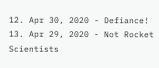12. Apr 30, 2020 - Defiance!
13. Apr 29, 2020 - Not Rocket Scientists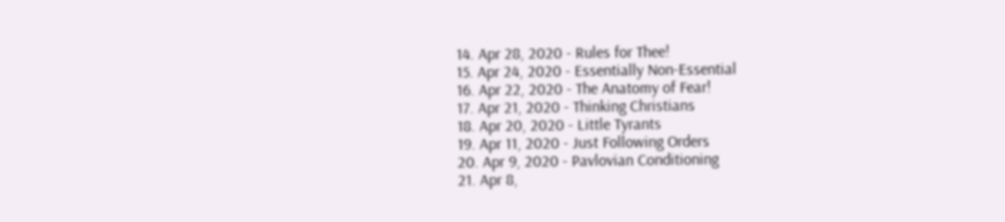14. Apr 28, 2020 - Rules for Thee!
15. Apr 24, 2020 - Essentially Non-Essential
16. Apr 22, 2020 - The Anatomy of Fear!
17. Apr 21, 2020 - Thinking Christians
18. Apr 20, 2020 - Little Tyrants
19. Apr 11, 2020 - Just Following Orders
20. Apr 9, 2020 - Pavlovian Conditioning
21. Apr 8,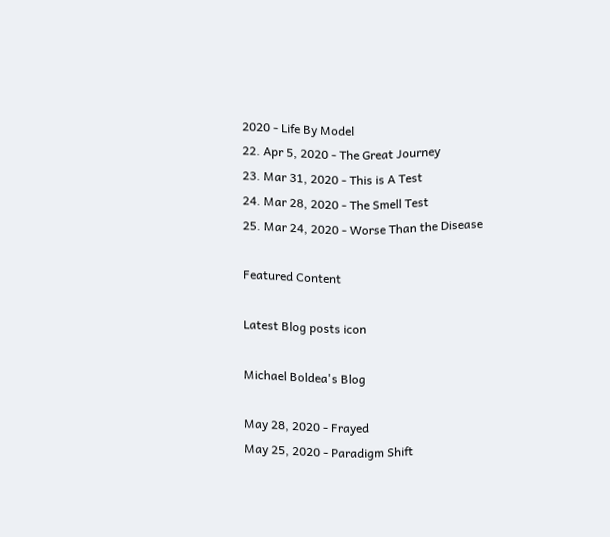2020 - Life By Model
22. Apr 5, 2020 - The Great Journey
23. Mar 31, 2020 - This is A Test
24. Mar 28, 2020 - The Smell Test
25. Mar 24, 2020 - Worse Than the Disease

Featured Content

Latest Blog posts icon

Michael Boldea's Blog

May 28, 2020 - Frayed
May 25, 2020 - Paradigm Shift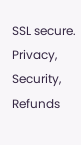SSL secure. Privacy, Security, Refunds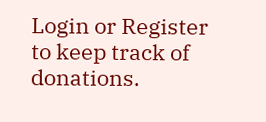Login or Register to keep track of donations.